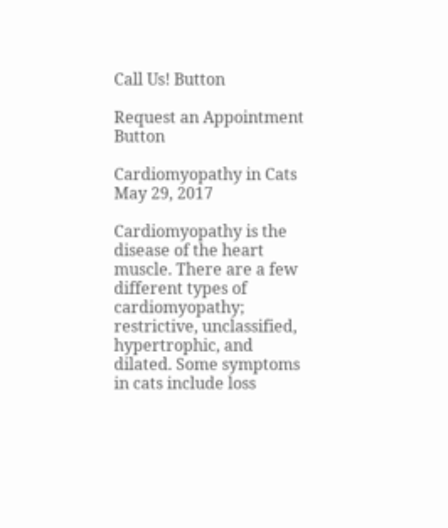Call Us! Button

Request an Appointment Button

Cardiomyopathy in Cats
May 29, 2017

Cardiomyopathy is the disease of the heart muscle. There are a few different types of cardiomyopathy; restrictive, unclassified, hypertrophic, and dilated. Some symptoms in cats include loss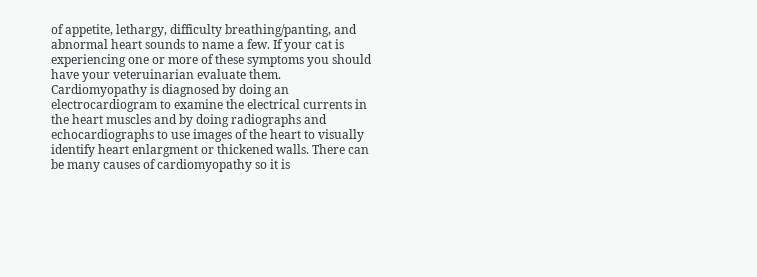of appetite, lethargy, difficulty breathing/panting, and abnormal heart sounds to name a few. If your cat is experiencing one or more of these symptoms you should have your veteruinarian evaluate them. Cardiomyopathy is diagnosed by doing an electrocardiogram to examine the electrical currents in the heart muscles and by doing radiographs and echocardiographs to use images of the heart to visually identify heart enlargment or thickened walls. There can be many causes of cardiomyopathy so it is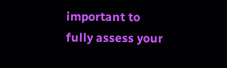important to fully assess your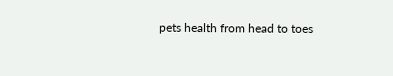pets health from head to toes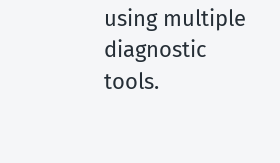using multiple diagnostic tools.